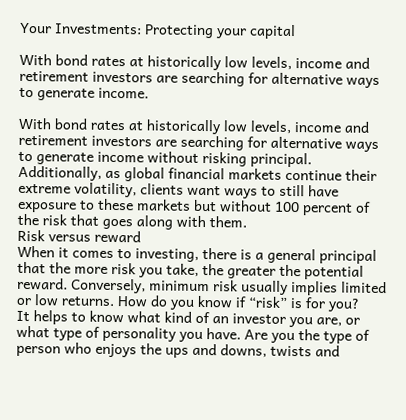Your Investments: Protecting your capital

With bond rates at historically low levels, income and retirement investors are searching for alternative ways to generate income.

With bond rates at historically low levels, income and retirement investors are searching for alternative ways to generate income without risking principal. Additionally, as global financial markets continue their extreme volatility, clients want ways to still have exposure to these markets but without 100 percent of the risk that goes along with them.
Risk versus reward
When it comes to investing, there is a general principal that the more risk you take, the greater the potential reward. Conversely, minimum risk usually implies limited or low returns. How do you know if “risk” is for you?
It helps to know what kind of an investor you are, or what type of personality you have. Are you the type of person who enjoys the ups and downs, twists and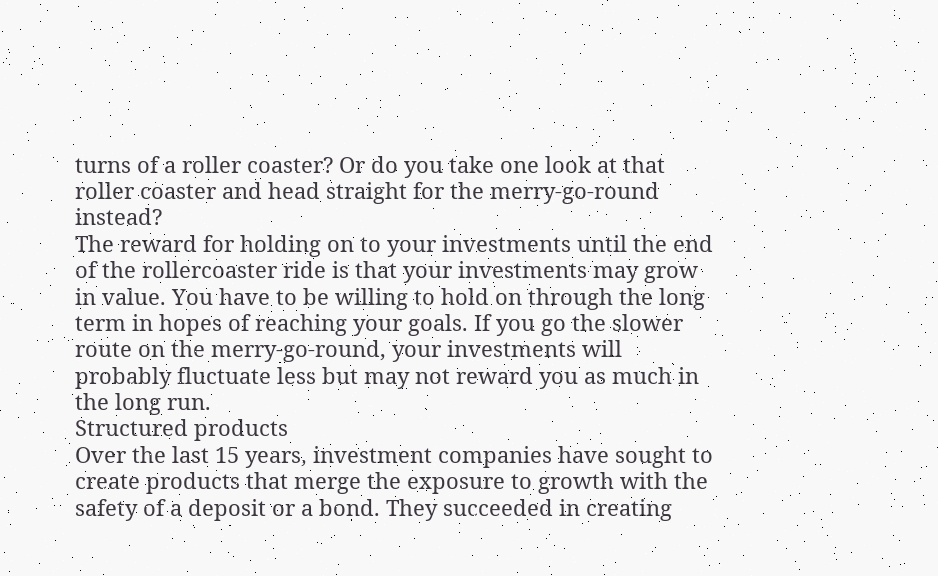turns of a roller coaster? Or do you take one look at that roller coaster and head straight for the merry-go-round instead?
The reward for holding on to your investments until the end of the rollercoaster ride is that your investments may grow in value. You have to be willing to hold on through the long term in hopes of reaching your goals. If you go the slower route on the merry-go-round, your investments will probably fluctuate less but may not reward you as much in the long run.
Structured products
Over the last 15 years, investment companies have sought to create products that merge the exposure to growth with the safety of a deposit or a bond. They succeeded in creating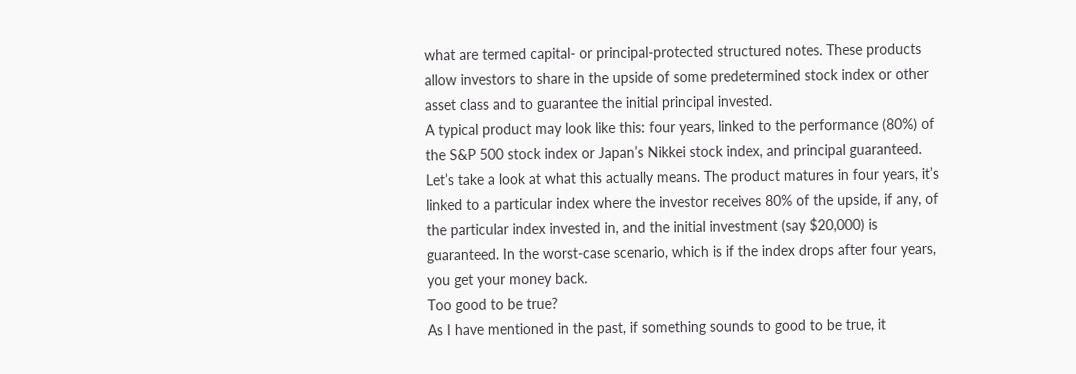what are termed capital- or principal-protected structured notes. These products allow investors to share in the upside of some predetermined stock index or other asset class and to guarantee the initial principal invested.
A typical product may look like this: four years, linked to the performance (80%) of the S&P 500 stock index or Japan’s Nikkei stock index, and principal guaranteed. Let’s take a look at what this actually means. The product matures in four years, it’s linked to a particular index where the investor receives 80% of the upside, if any, of the particular index invested in, and the initial investment (say $20,000) is guaranteed. In the worst-case scenario, which is if the index drops after four years, you get your money back.
Too good to be true?
As I have mentioned in the past, if something sounds to good to be true, it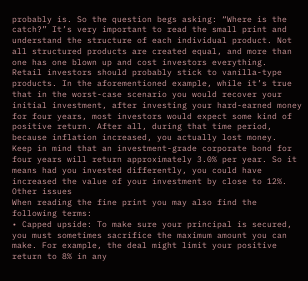probably is. So the question begs asking: “Where is the catch?” It’s very important to read the small print and understand the structure of each individual product. Not all structured products are created equal, and more than one has one blown up and cost investors everything.
Retail investors should probably stick to vanilla-type products. In the aforementioned example, while it’s true that in the worst-case scenario you would recover your initial investment, after investing your hard-earned money for four years, most investors would expect some kind of positive return. After all, during that time period, because inflation increased, you actually lost money.
Keep in mind that an investment-grade corporate bond for four years will return approximately 3.0% per year. So it means had you invested differently, you could have increased the value of your investment by close to 12%.
Other issues
When reading the fine print you may also find the following terms:
• Capped upside: To make sure your principal is secured, you must sometimes sacrifice the maximum amount you can make. For example, the deal might limit your positive return to 8% in any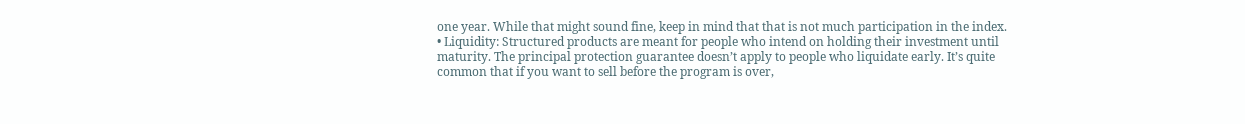one year. While that might sound fine, keep in mind that that is not much participation in the index.
• Liquidity: Structured products are meant for people who intend on holding their investment until maturity. The principal protection guarantee doesn’t apply to people who liquidate early. It’s quite common that if you want to sell before the program is over,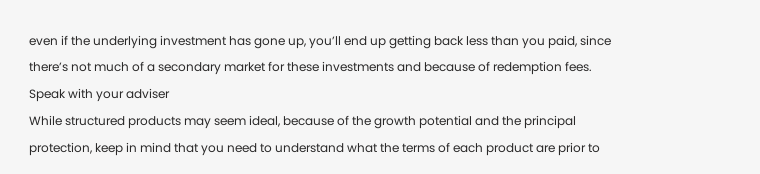even if the underlying investment has gone up, you’ll end up getting back less than you paid, since there’s not much of a secondary market for these investments and because of redemption fees.
Speak with your adviser
While structured products may seem ideal, because of the growth potential and the principal protection, keep in mind that you need to understand what the terms of each product are prior to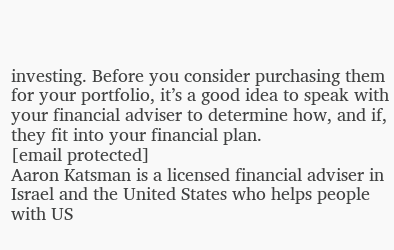investing. Before you consider purchasing them for your portfolio, it’s a good idea to speak with your financial adviser to determine how, and if, they fit into your financial plan.
[email protected]
Aaron Katsman is a licensed financial adviser in Israel and the United States who helps people with US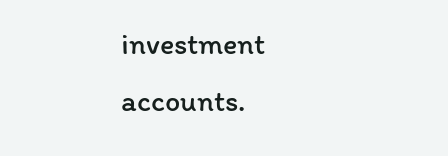investment accounts.